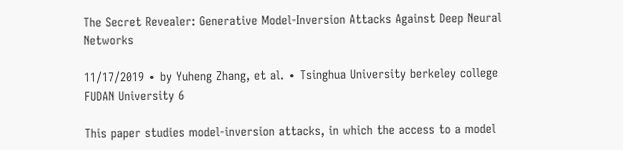The Secret Revealer: Generative Model-Inversion Attacks Against Deep Neural Networks

11/17/2019 ∙ by Yuheng Zhang, et al. ∙ Tsinghua University berkeley college FUDAN University 6

This paper studies model-inversion attacks, in which the access to a model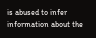is abused to infer information about the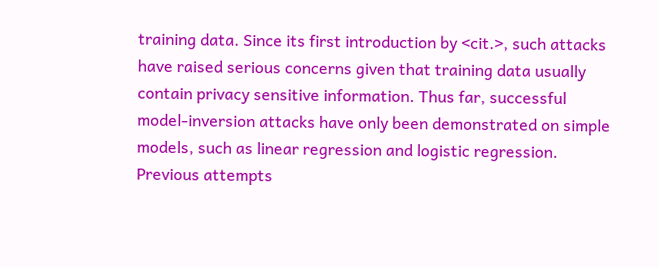training data. Since its first introduction by <cit.>, such attacks have raised serious concerns given that training data usually contain privacy sensitive information. Thus far, successful model-inversion attacks have only been demonstrated on simple models, such as linear regression and logistic regression. Previous attempts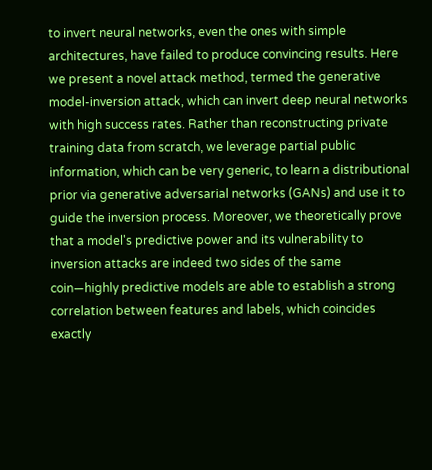to invert neural networks, even the ones with simple architectures, have failed to produce convincing results. Here we present a novel attack method, termed the generative model-inversion attack, which can invert deep neural networks with high success rates. Rather than reconstructing private training data from scratch, we leverage partial public information, which can be very generic, to learn a distributional prior via generative adversarial networks (GANs) and use it to guide the inversion process. Moreover, we theoretically prove that a model's predictive power and its vulnerability to inversion attacks are indeed two sides of the same coin—highly predictive models are able to establish a strong correlation between features and labels, which coincides exactly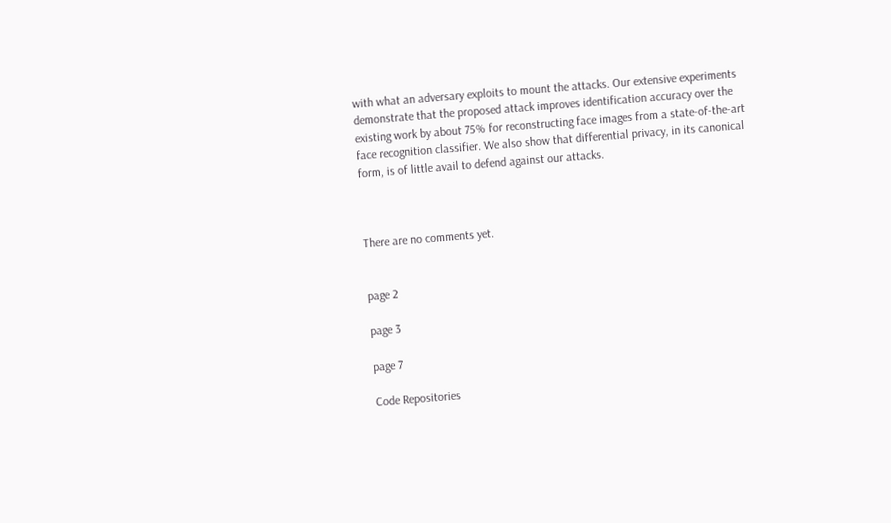with what an adversary exploits to mount the attacks. Our extensive experiments demonstrate that the proposed attack improves identification accuracy over the existing work by about 75% for reconstructing face images from a state-of-the-art face recognition classifier. We also show that differential privacy, in its canonical form, is of little avail to defend against our attacks.



There are no comments yet.


page 2

page 3

page 7

Code Repositories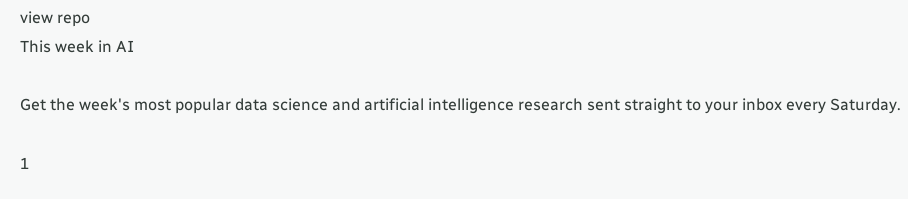view repo
This week in AI

Get the week's most popular data science and artificial intelligence research sent straight to your inbox every Saturday.

1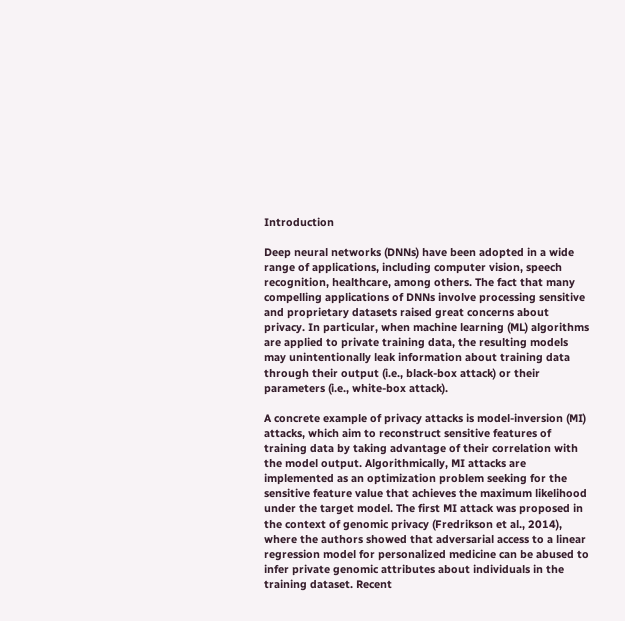Introduction

Deep neural networks (DNNs) have been adopted in a wide range of applications, including computer vision, speech recognition, healthcare, among others. The fact that many compelling applications of DNNs involve processing sensitive and proprietary datasets raised great concerns about privacy. In particular, when machine learning (ML) algorithms are applied to private training data, the resulting models may unintentionally leak information about training data through their output (i.e., black-box attack) or their parameters (i.e., white-box attack).

A concrete example of privacy attacks is model-inversion (MI) attacks, which aim to reconstruct sensitive features of training data by taking advantage of their correlation with the model output. Algorithmically, MI attacks are implemented as an optimization problem seeking for the sensitive feature value that achieves the maximum likelihood under the target model. The first MI attack was proposed in the context of genomic privacy (Fredrikson et al., 2014), where the authors showed that adversarial access to a linear regression model for personalized medicine can be abused to infer private genomic attributes about individuals in the training dataset. Recent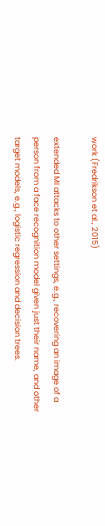work (Fredrikson et al., 2015)

extended MI attacks to other settings, e.g., recovering an image of a person from a face recognition model given just their name, and other target models, e.g., logistic regression and decision trees.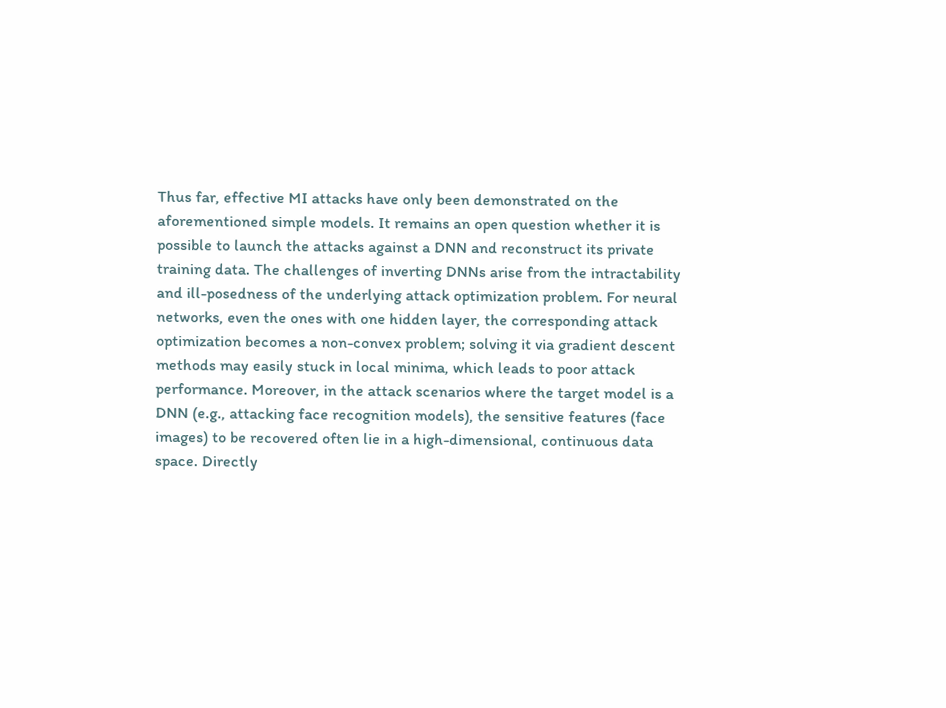Thus far, effective MI attacks have only been demonstrated on the aforementioned simple models. It remains an open question whether it is possible to launch the attacks against a DNN and reconstruct its private training data. The challenges of inverting DNNs arise from the intractability and ill-posedness of the underlying attack optimization problem. For neural networks, even the ones with one hidden layer, the corresponding attack optimization becomes a non-convex problem; solving it via gradient descent methods may easily stuck in local minima, which leads to poor attack performance. Moreover, in the attack scenarios where the target model is a DNN (e.g., attacking face recognition models), the sensitive features (face images) to be recovered often lie in a high-dimensional, continuous data space. Directly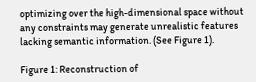optimizing over the high-dimensional space without any constraints may generate unrealistic features lacking semantic information. (See Figure 1).

Figure 1: Reconstruction of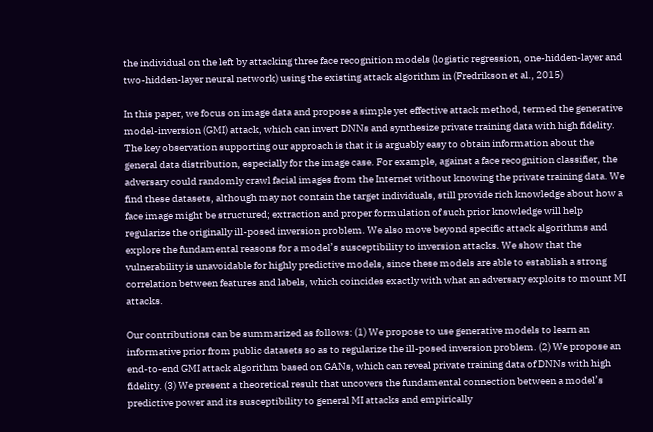the individual on the left by attacking three face recognition models (logistic regression, one-hidden-layer and two-hidden-layer neural network) using the existing attack algorithm in (Fredrikson et al., 2015)

In this paper, we focus on image data and propose a simple yet effective attack method, termed the generative model-inversion (GMI) attack, which can invert DNNs and synthesize private training data with high fidelity. The key observation supporting our approach is that it is arguably easy to obtain information about the general data distribution, especially for the image case. For example, against a face recognition classifier, the adversary could randomly crawl facial images from the Internet without knowing the private training data. We find these datasets, although may not contain the target individuals, still provide rich knowledge about how a face image might be structured; extraction and proper formulation of such prior knowledge will help regularize the originally ill-posed inversion problem. We also move beyond specific attack algorithms and explore the fundamental reasons for a model’s susceptibility to inversion attacks. We show that the vulnerability is unavoidable for highly predictive models, since these models are able to establish a strong correlation between features and labels, which coincides exactly with what an adversary exploits to mount MI attacks.

Our contributions can be summarized as follows: (1) We propose to use generative models to learn an informative prior from public datasets so as to regularize the ill-posed inversion problem. (2) We propose an end-to-end GMI attack algorithm based on GANs, which can reveal private training data of DNNs with high fidelity. (3) We present a theoretical result that uncovers the fundamental connection between a model’s predictive power and its susceptibility to general MI attacks and empirically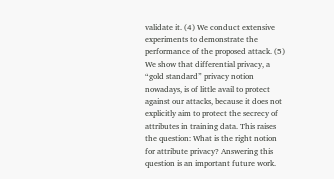validate it. (4) We conduct extensive experiments to demonstrate the performance of the proposed attack. (5) We show that differential privacy, a “gold standard” privacy notion nowadays, is of little avail to protect against our attacks, because it does not explicitly aim to protect the secrecy of attributes in training data. This raises the question: What is the right notion for attribute privacy? Answering this question is an important future work.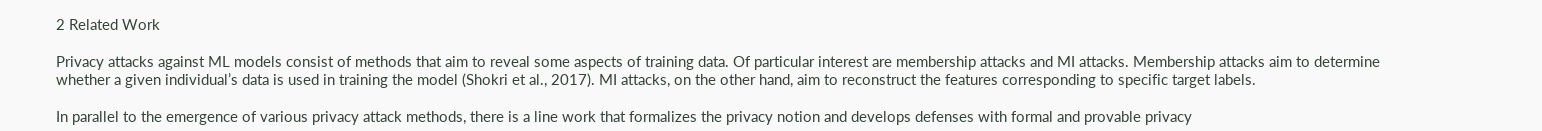2 Related Work

Privacy attacks against ML models consist of methods that aim to reveal some aspects of training data. Of particular interest are membership attacks and MI attacks. Membership attacks aim to determine whether a given individual’s data is used in training the model (Shokri et al., 2017). MI attacks, on the other hand, aim to reconstruct the features corresponding to specific target labels.

In parallel to the emergence of various privacy attack methods, there is a line work that formalizes the privacy notion and develops defenses with formal and provable privacy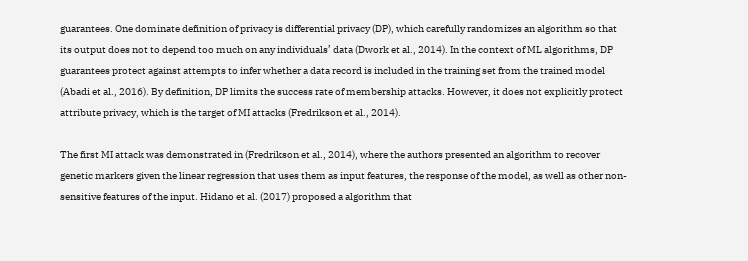guarantees. One dominate definition of privacy is differential privacy (DP), which carefully randomizes an algorithm so that its output does not to depend too much on any individuals’ data (Dwork et al., 2014). In the context of ML algorithms, DP guarantees protect against attempts to infer whether a data record is included in the training set from the trained model (Abadi et al., 2016). By definition, DP limits the success rate of membership attacks. However, it does not explicitly protect attribute privacy, which is the target of MI attacks (Fredrikson et al., 2014).

The first MI attack was demonstrated in (Fredrikson et al., 2014), where the authors presented an algorithm to recover genetic markers given the linear regression that uses them as input features, the response of the model, as well as other non-sensitive features of the input. Hidano et al. (2017) proposed a algorithm that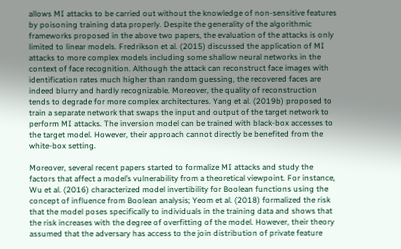allows MI attacks to be carried out without the knowledge of non-sensitive features by poisoning training data properly. Despite the generality of the algorithmic frameworks proposed in the above two papers, the evaluation of the attacks is only limited to linear models. Fredrikson et al. (2015) discussed the application of MI attacks to more complex models including some shallow neural networks in the context of face recognition. Although the attack can reconstruct face images with identification rates much higher than random guessing, the recovered faces are indeed blurry and hardly recognizable. Moreover, the quality of reconstruction tends to degrade for more complex architectures. Yang et al. (2019b) proposed to train a separate network that swaps the input and output of the target network to perform MI attacks. The inversion model can be trained with black-box accesses to the target model. However, their approach cannot directly be benefited from the white-box setting.

Moreover, several recent papers started to formalize MI attacks and study the factors that affect a model’s vulnerability from a theoretical viewpoint. For instance, Wu et al. (2016) characterized model invertibility for Boolean functions using the concept of influence from Boolean analysis; Yeom et al. (2018) formalized the risk that the model poses specifically to individuals in the training data and shows that the risk increases with the degree of overfitting of the model. However, their theory assumed that the adversary has access to the join distribution of private feature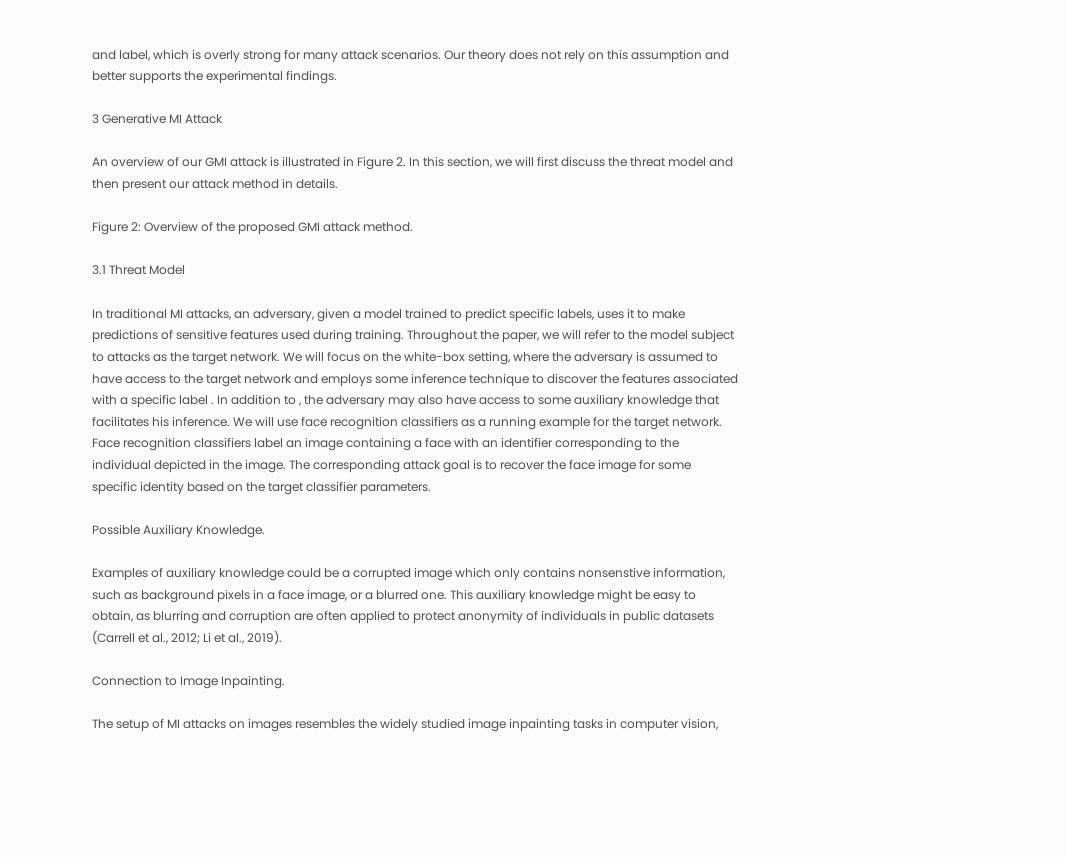and label, which is overly strong for many attack scenarios. Our theory does not rely on this assumption and better supports the experimental findings.

3 Generative MI Attack

An overview of our GMI attack is illustrated in Figure 2. In this section, we will first discuss the threat model and then present our attack method in details.

Figure 2: Overview of the proposed GMI attack method.

3.1 Threat Model

In traditional MI attacks, an adversary, given a model trained to predict specific labels, uses it to make predictions of sensitive features used during training. Throughout the paper, we will refer to the model subject to attacks as the target network. We will focus on the white-box setting, where the adversary is assumed to have access to the target network and employs some inference technique to discover the features associated with a specific label . In addition to , the adversary may also have access to some auxiliary knowledge that facilitates his inference. We will use face recognition classifiers as a running example for the target network. Face recognition classifiers label an image containing a face with an identifier corresponding to the individual depicted in the image. The corresponding attack goal is to recover the face image for some specific identity based on the target classifier parameters.

Possible Auxiliary Knowledge.

Examples of auxiliary knowledge could be a corrupted image which only contains nonsenstive information, such as background pixels in a face image, or a blurred one. This auxiliary knowledge might be easy to obtain, as blurring and corruption are often applied to protect anonymity of individuals in public datasets (Carrell et al., 2012; Li et al., 2019).

Connection to Image Inpainting.

The setup of MI attacks on images resembles the widely studied image inpainting tasks in computer vision,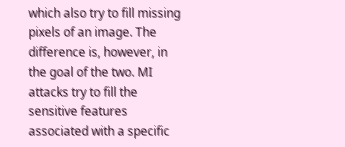which also try to fill missing pixels of an image. The difference is, however, in the goal of the two. MI attacks try to fill the sensitive features associated with a specific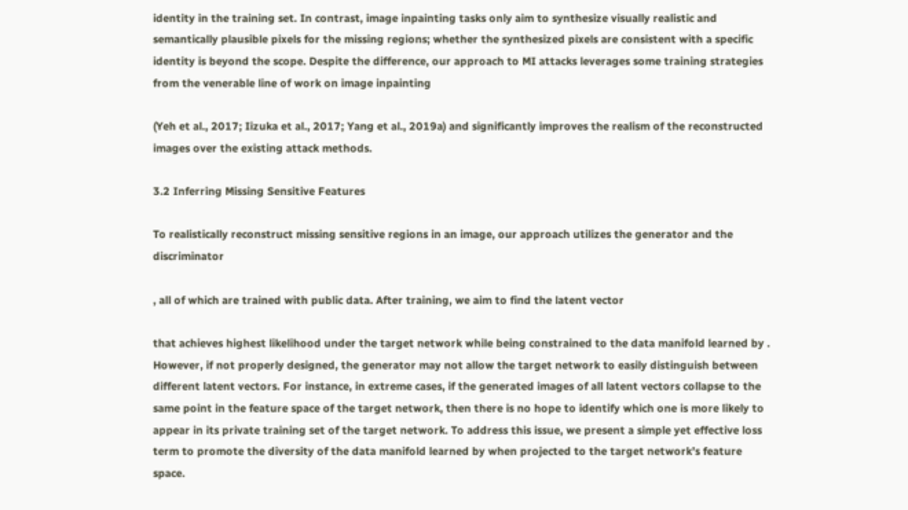identity in the training set. In contrast, image inpainting tasks only aim to synthesize visually realistic and semantically plausible pixels for the missing regions; whether the synthesized pixels are consistent with a specific identity is beyond the scope. Despite the difference, our approach to MI attacks leverages some training strategies from the venerable line of work on image inpainting

(Yeh et al., 2017; Iizuka et al., 2017; Yang et al., 2019a) and significantly improves the realism of the reconstructed images over the existing attack methods.

3.2 Inferring Missing Sensitive Features

To realistically reconstruct missing sensitive regions in an image, our approach utilizes the generator and the discriminator

, all of which are trained with public data. After training, we aim to find the latent vector

that achieves highest likelihood under the target network while being constrained to the data manifold learned by . However, if not properly designed, the generator may not allow the target network to easily distinguish between different latent vectors. For instance, in extreme cases, if the generated images of all latent vectors collapse to the same point in the feature space of the target network, then there is no hope to identify which one is more likely to appear in its private training set of the target network. To address this issue, we present a simple yet effective loss term to promote the diversity of the data manifold learned by when projected to the target network’s feature space.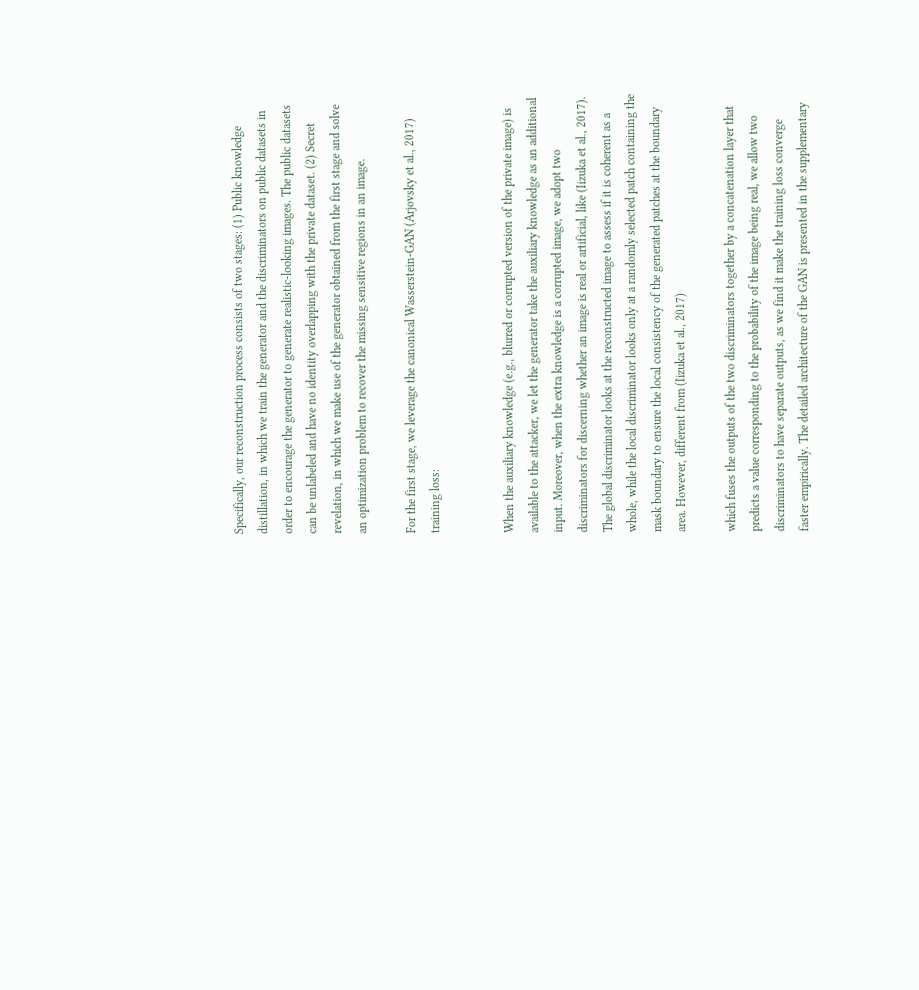Specifically, our reconstruction process consists of two stages: (1) Public knowledge distillation, in which we train the generator and the discriminators on public datasets in order to encourage the generator to generate realistic-looking images. The public datasets can be unlabeled and have no identity overlapping with the private dataset. (2) Secret revelation, in which we make use of the generator obtained from the first stage and solve an optimization problem to recover the missing sensitive regions in an image.

For the first stage, we leverage the canonical Wasserstein-GAN (Arjovsky et al., 2017) training loss:


When the auxiliary knowledge (e.g., blurred or corrupted version of the private image) is available to the attacker, we let the generator take the auxiliary knowledge as an additional input. Moreover, when the extra knowledge is a corrupted image, we adopt two discriminators for discerning whether an image is real or artificial, like (Iizuka et al., 2017). The global discriminator looks at the reconstructed image to assess if it is coherent as a whole, while the local discriminator looks only at a randomly selected patch containing the mask boundary to ensure the local consistency of the generated patches at the boundary area. However, different from (Iizuka et al., 2017)

which fuses the outputs of the two discriminators together by a concatenation layer that predicts a value corresponding to the probability of the image being real, we allow two discriminators to have separate outputs, as we find it make the training loss converge faster empirically. The detailed architecture of the GAN is presented in the supplementary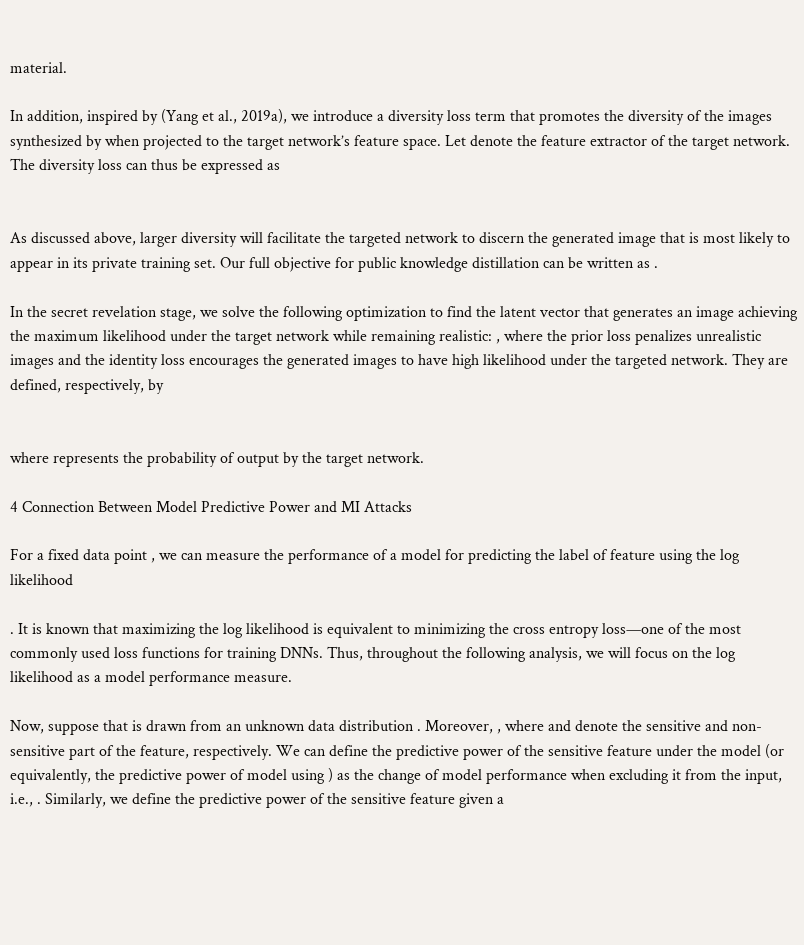material.

In addition, inspired by (Yang et al., 2019a), we introduce a diversity loss term that promotes the diversity of the images synthesized by when projected to the target network’s feature space. Let denote the feature extractor of the target network. The diversity loss can thus be expressed as


As discussed above, larger diversity will facilitate the targeted network to discern the generated image that is most likely to appear in its private training set. Our full objective for public knowledge distillation can be written as .

In the secret revelation stage, we solve the following optimization to find the latent vector that generates an image achieving the maximum likelihood under the target network while remaining realistic: , where the prior loss penalizes unrealistic images and the identity loss encourages the generated images to have high likelihood under the targeted network. They are defined, respectively, by


where represents the probability of output by the target network.

4 Connection Between Model Predictive Power and MI Attacks

For a fixed data point , we can measure the performance of a model for predicting the label of feature using the log likelihood

. It is known that maximizing the log likelihood is equivalent to minimizing the cross entropy loss—one of the most commonly used loss functions for training DNNs. Thus, throughout the following analysis, we will focus on the log likelihood as a model performance measure.

Now, suppose that is drawn from an unknown data distribution . Moreover, , where and denote the sensitive and non-sensitive part of the feature, respectively. We can define the predictive power of the sensitive feature under the model (or equivalently, the predictive power of model using ) as the change of model performance when excluding it from the input, i.e., . Similarly, we define the predictive power of the sensitive feature given a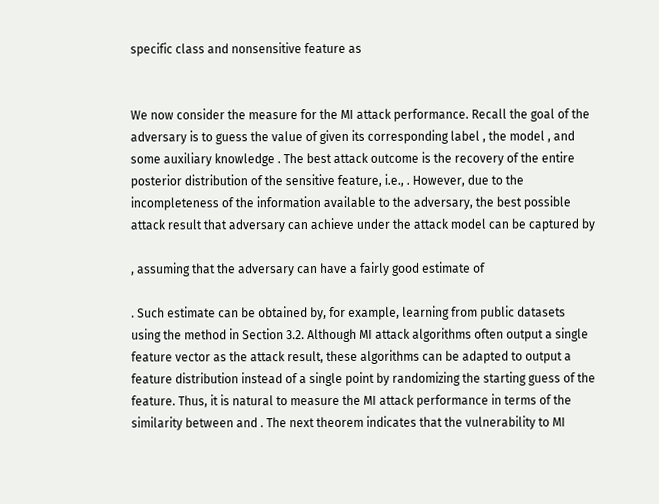specific class and nonsensitive feature as


We now consider the measure for the MI attack performance. Recall the goal of the adversary is to guess the value of given its corresponding label , the model , and some auxiliary knowledge . The best attack outcome is the recovery of the entire posterior distribution of the sensitive feature, i.e., . However, due to the incompleteness of the information available to the adversary, the best possible attack result that adversary can achieve under the attack model can be captured by

, assuming that the adversary can have a fairly good estimate of

. Such estimate can be obtained by, for example, learning from public datasets using the method in Section 3.2. Although MI attack algorithms often output a single feature vector as the attack result, these algorithms can be adapted to output a feature distribution instead of a single point by randomizing the starting guess of the feature. Thus, it is natural to measure the MI attack performance in terms of the similarity between and . The next theorem indicates that the vulnerability to MI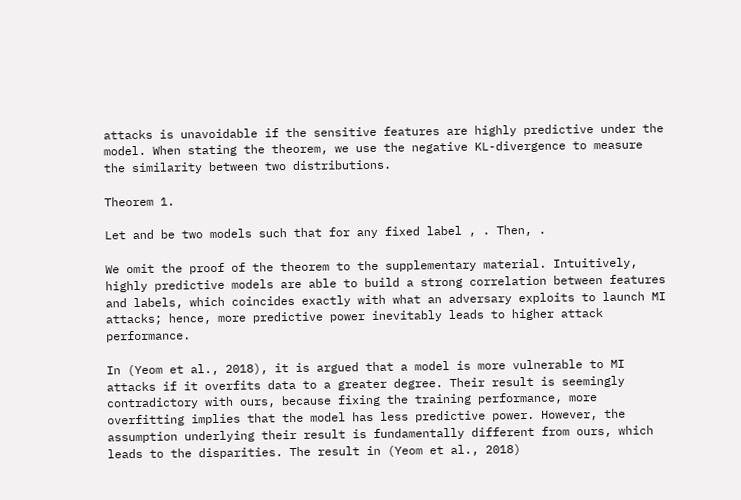attacks is unavoidable if the sensitive features are highly predictive under the model. When stating the theorem, we use the negative KL-divergence to measure the similarity between two distributions.

Theorem 1.

Let and be two models such that for any fixed label , . Then, .

We omit the proof of the theorem to the supplementary material. Intuitively, highly predictive models are able to build a strong correlation between features and labels, which coincides exactly with what an adversary exploits to launch MI attacks; hence, more predictive power inevitably leads to higher attack performance.

In (Yeom et al., 2018), it is argued that a model is more vulnerable to MI attacks if it overfits data to a greater degree. Their result is seemingly contradictory with ours, because fixing the training performance, more overfitting implies that the model has less predictive power. However, the assumption underlying their result is fundamentally different from ours, which leads to the disparities. The result in (Yeom et al., 2018)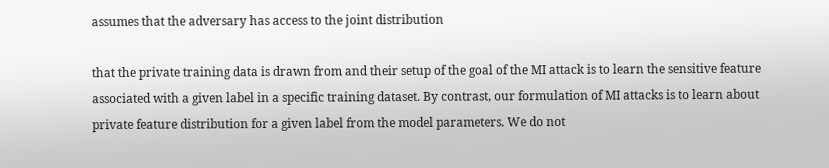assumes that the adversary has access to the joint distribution

that the private training data is drawn from and their setup of the goal of the MI attack is to learn the sensitive feature associated with a given label in a specific training dataset. By contrast, our formulation of MI attacks is to learn about private feature distribution for a given label from the model parameters. We do not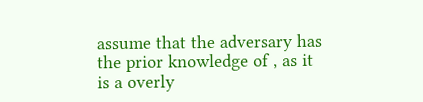assume that the adversary has the prior knowledge of , as it is a overly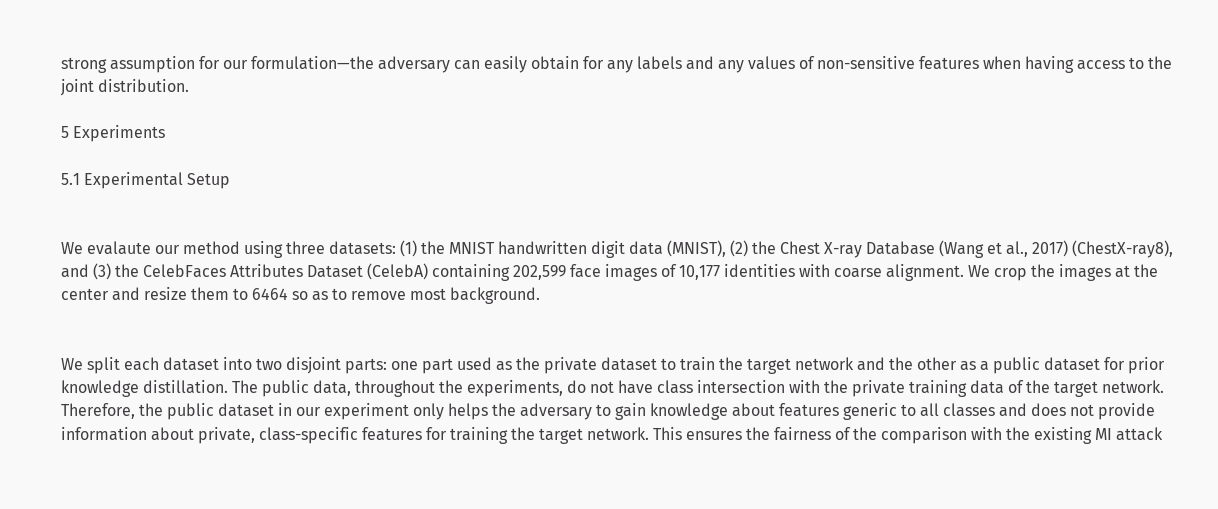strong assumption for our formulation—the adversary can easily obtain for any labels and any values of non-sensitive features when having access to the joint distribution.

5 Experiments

5.1 Experimental Setup


We evalaute our method using three datasets: (1) the MNIST handwritten digit data (MNIST), (2) the Chest X-ray Database (Wang et al., 2017) (ChestX-ray8), and (3) the CelebFaces Attributes Dataset (CelebA) containing 202,599 face images of 10,177 identities with coarse alignment. We crop the images at the center and resize them to 6464 so as to remove most background.


We split each dataset into two disjoint parts: one part used as the private dataset to train the target network and the other as a public dataset for prior knowledge distillation. The public data, throughout the experiments, do not have class intersection with the private training data of the target network. Therefore, the public dataset in our experiment only helps the adversary to gain knowledge about features generic to all classes and does not provide information about private, class-specific features for training the target network. This ensures the fairness of the comparison with the existing MI attack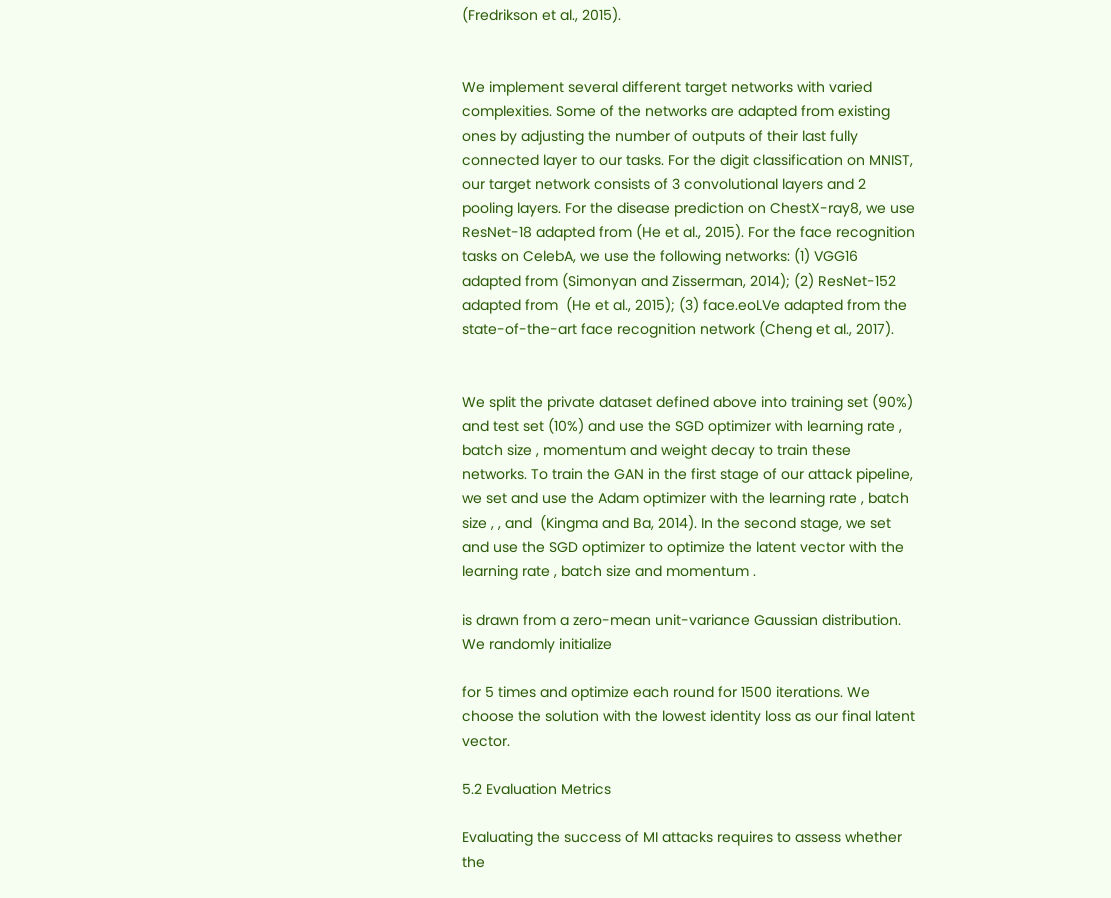(Fredrikson et al., 2015).


We implement several different target networks with varied complexities. Some of the networks are adapted from existing ones by adjusting the number of outputs of their last fully connected layer to our tasks. For the digit classification on MNIST, our target network consists of 3 convolutional layers and 2 pooling layers. For the disease prediction on ChestX-ray8, we use ResNet-18 adapted from (He et al., 2015). For the face recognition tasks on CelebA, we use the following networks: (1) VGG16 adapted from (Simonyan and Zisserman, 2014); (2) ResNet-152 adapted from  (He et al., 2015); (3) face.eoLVe adapted from the state-of-the-art face recognition network (Cheng et al., 2017).


We split the private dataset defined above into training set (90%) and test set (10%) and use the SGD optimizer with learning rate , batch size , momentum and weight decay to train these networks. To train the GAN in the first stage of our attack pipeline, we set and use the Adam optimizer with the learning rate , batch size , , and  (Kingma and Ba, 2014). In the second stage, we set and use the SGD optimizer to optimize the latent vector with the learning rate , batch size and momentum .

is drawn from a zero-mean unit-variance Gaussian distribution. We randomly initialize

for 5 times and optimize each round for 1500 iterations. We choose the solution with the lowest identity loss as our final latent vector.

5.2 Evaluation Metrics

Evaluating the success of MI attacks requires to assess whether the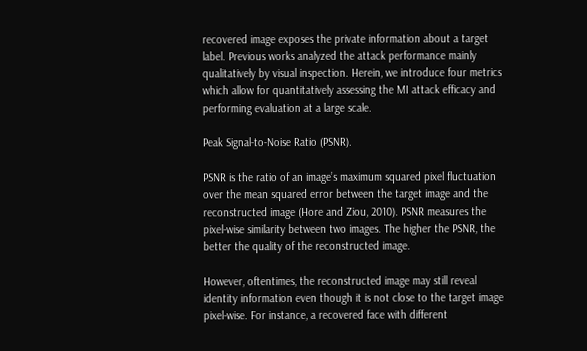recovered image exposes the private information about a target label. Previous works analyzed the attack performance mainly qualitatively by visual inspection. Herein, we introduce four metrics which allow for quantitatively assessing the MI attack efficacy and performing evaluation at a large scale.

Peak Signal-to-Noise Ratio (PSNR).

PSNR is the ratio of an image’s maximum squared pixel fluctuation over the mean squared error between the target image and the reconstructed image (Hore and Ziou, 2010). PSNR measures the pixel-wise similarity between two images. The higher the PSNR, the better the quality of the reconstructed image.

However, oftentimes, the reconstructed image may still reveal identity information even though it is not close to the target image pixel-wise. For instance, a recovered face with different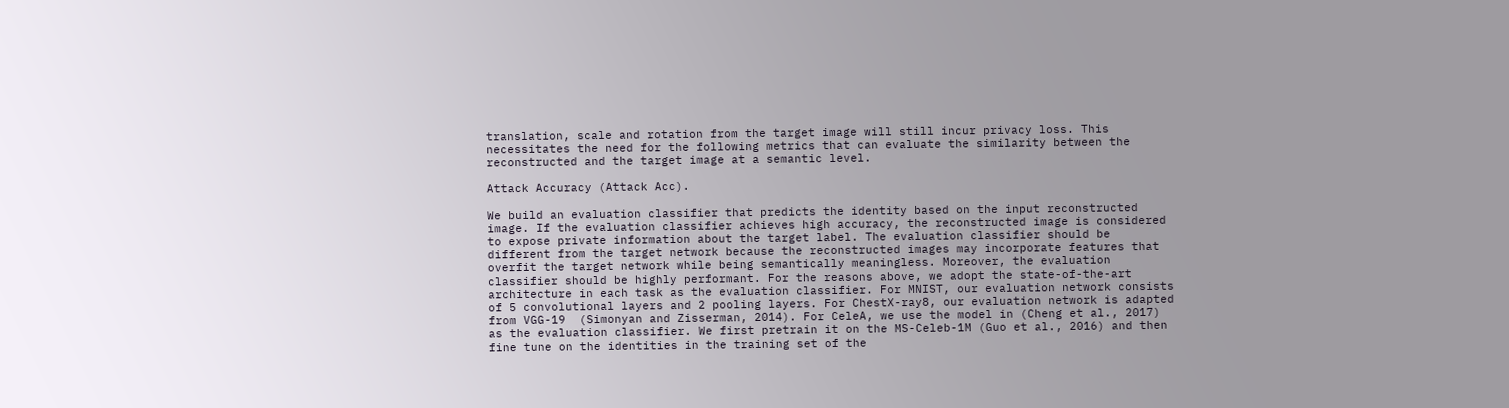translation, scale and rotation from the target image will still incur privacy loss. This necessitates the need for the following metrics that can evaluate the similarity between the reconstructed and the target image at a semantic level.

Attack Accuracy (Attack Acc).

We build an evaluation classifier that predicts the identity based on the input reconstructed image. If the evaluation classifier achieves high accuracy, the reconstructed image is considered to expose private information about the target label. The evaluation classifier should be different from the target network because the reconstructed images may incorporate features that overfit the target network while being semantically meaningless. Moreover, the evaluation classifier should be highly performant. For the reasons above, we adopt the state-of-the-art architecture in each task as the evaluation classifier. For MNIST, our evaluation network consists of 5 convolutional layers and 2 pooling layers. For ChestX-ray8, our evaluation network is adapted from VGG-19  (Simonyan and Zisserman, 2014). For CeleA, we use the model in (Cheng et al., 2017) as the evaluation classifier. We first pretrain it on the MS-Celeb-1M (Guo et al., 2016) and then fine tune on the identities in the training set of the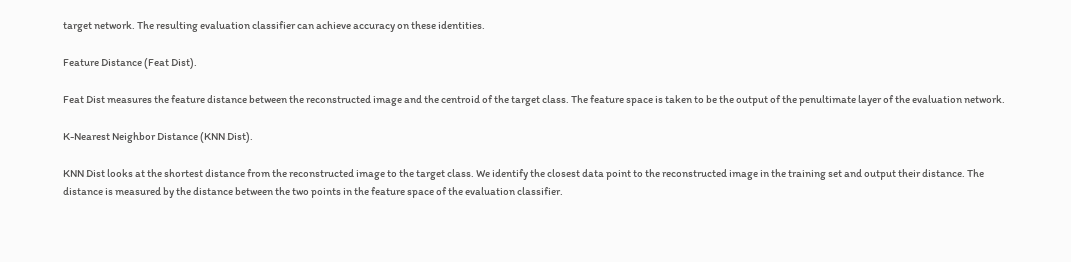target network. The resulting evaluation classifier can achieve accuracy on these identities.

Feature Distance (Feat Dist).

Feat Dist measures the feature distance between the reconstructed image and the centroid of the target class. The feature space is taken to be the output of the penultimate layer of the evaluation network.

K-Nearest Neighbor Distance (KNN Dist).

KNN Dist looks at the shortest distance from the reconstructed image to the target class. We identify the closest data point to the reconstructed image in the training set and output their distance. The distance is measured by the distance between the two points in the feature space of the evaluation classifier.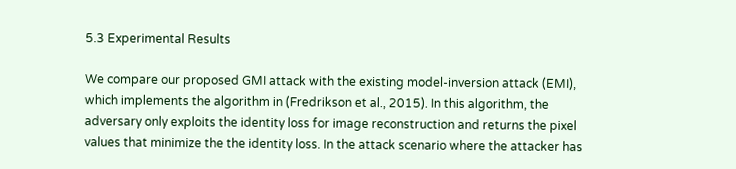5.3 Experimental Results

We compare our proposed GMI attack with the existing model-inversion attack (EMI), which implements the algorithm in (Fredrikson et al., 2015). In this algorithm, the adversary only exploits the identity loss for image reconstruction and returns the pixel values that minimize the the identity loss. In the attack scenario where the attacker has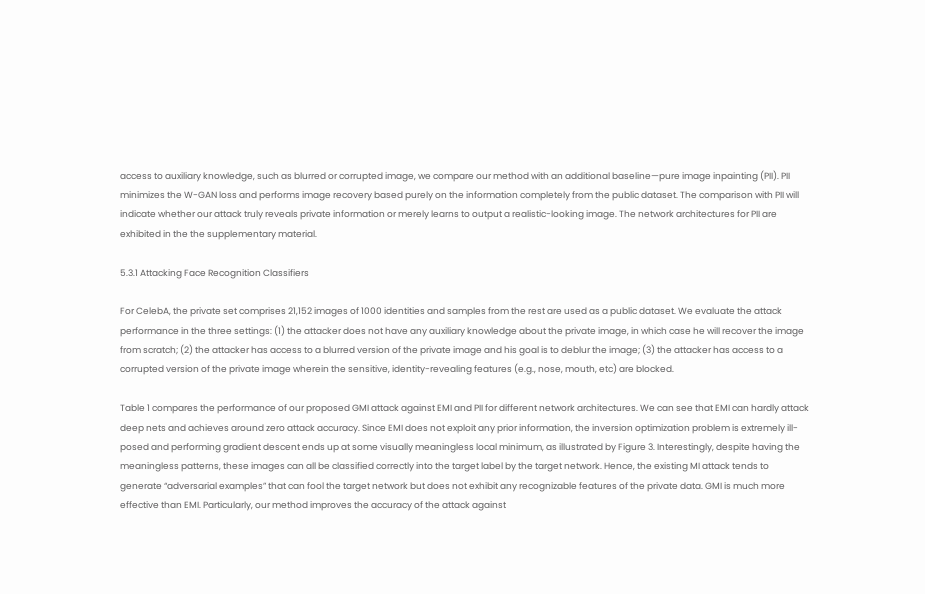access to auxiliary knowledge, such as blurred or corrupted image, we compare our method with an additional baseline—pure image inpainting (PII). PII minimizes the W-GAN loss and performs image recovery based purely on the information completely from the public dataset. The comparison with PII will indicate whether our attack truly reveals private information or merely learns to output a realistic-looking image. The network architectures for PII are exhibited in the the supplementary material.

5.3.1 Attacking Face Recognition Classifiers

For CelebA, the private set comprises 21,152 images of 1000 identities and samples from the rest are used as a public dataset. We evaluate the attack performance in the three settings: (1) the attacker does not have any auxiliary knowledge about the private image, in which case he will recover the image from scratch; (2) the attacker has access to a blurred version of the private image and his goal is to deblur the image; (3) the attacker has access to a corrupted version of the private image wherein the sensitive, identity-revealing features (e.g., nose, mouth, etc) are blocked.

Table 1 compares the performance of our proposed GMI attack against EMI and PII for different network architectures. We can see that EMI can hardly attack deep nets and achieves around zero attack accuracy. Since EMI does not exploit any prior information, the inversion optimization problem is extremely ill-posed and performing gradient descent ends up at some visually meaningless local minimum, as illustrated by Figure 3. Interestingly, despite having the meaningless patterns, these images can all be classified correctly into the target label by the target network. Hence, the existing MI attack tends to generate “adversarial examples” that can fool the target network but does not exhibit any recognizable features of the private data. GMI is much more effective than EMI. Particularly, our method improves the accuracy of the attack against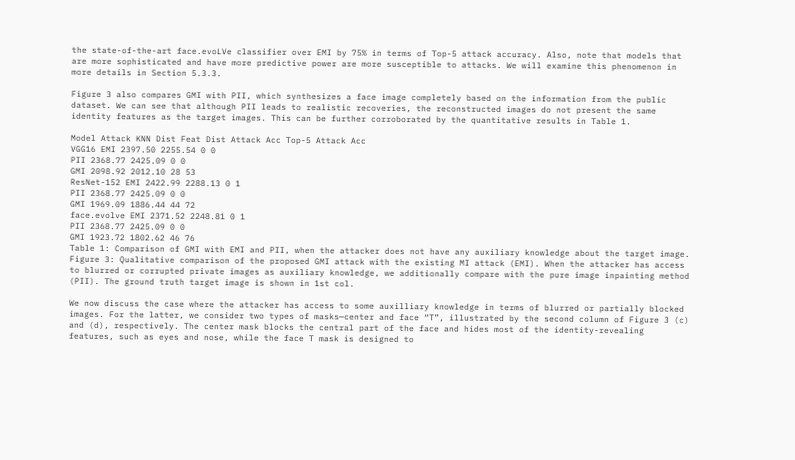the state-of-the-art face.evoLVe classifier over EMI by 75% in terms of Top-5 attack accuracy. Also, note that models that are more sophisticated and have more predictive power are more susceptible to attacks. We will examine this phenomenon in more details in Section 5.3.3.

Figure 3 also compares GMI with PII, which synthesizes a face image completely based on the information from the public dataset. We can see that although PII leads to realistic recoveries, the reconstructed images do not present the same identity features as the target images. This can be further corroborated by the quantitative results in Table 1.

Model Attack KNN Dist Feat Dist Attack Acc Top-5 Attack Acc
VGG16 EMI 2397.50 2255.54 0 0
PII 2368.77 2425.09 0 0
GMI 2098.92 2012.10 28 53
ResNet-152 EMI 2422.99 2288.13 0 1
PII 2368.77 2425.09 0 0
GMI 1969.09 1886.44 44 72
face.evolve EMI 2371.52 2248.81 0 1
PII 2368.77 2425.09 0 0
GMI 1923.72 1802.62 46 76
Table 1: Comparison of GMI with EMI and PII, when the attacker does not have any auxiliary knowledge about the target image.
Figure 3: Qualitative comparison of the proposed GMI attack with the existing MI attack (EMI). When the attacker has access to blurred or corrupted private images as auxiliary knowledge, we additionally compare with the pure image inpainting method (PII). The ground truth target image is shown in 1st col.

We now discuss the case where the attacker has access to some auxilliary knowledge in terms of blurred or partially blocked images. For the latter, we consider two types of masks—center and face “T”, illustrated by the second column of Figure 3 (c) and (d), respectively. The center mask blocks the central part of the face and hides most of the identity-revealing features, such as eyes and nose, while the face T mask is designed to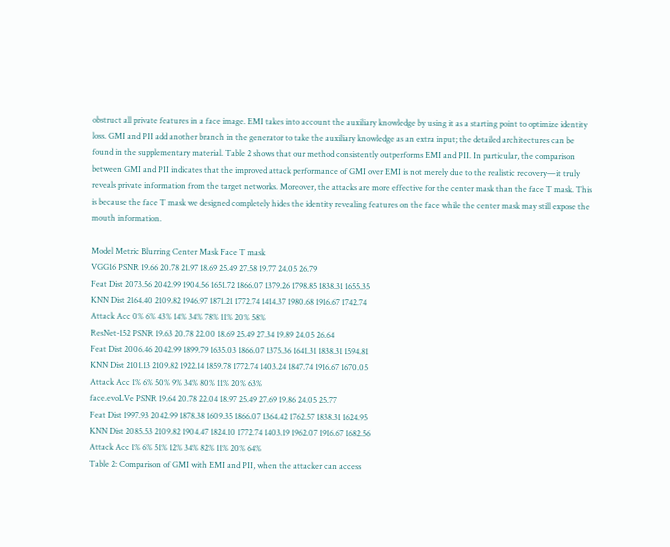obstruct all private features in a face image. EMI takes into account the auxiliary knowledge by using it as a starting point to optimize identity loss. GMI and PII add another branch in the generator to take the auxiliary knowledge as an extra input; the detailed architectures can be found in the supplementary material. Table 2 shows that our method consistently outperforms EMI and PII. In particular, the comparison between GMI and PII indicates that the improved attack performance of GMI over EMI is not merely due to the realistic recovery—it truly reveals private information from the target networks. Moreover, the attacks are more effective for the center mask than the face T mask. This is because the face T mask we designed completely hides the identity revealing features on the face while the center mask may still expose the mouth information.

Model Metric Blurring Center Mask Face T mask
VGG16 PSNR 19.66 20.78 21.97 18.69 25.49 27.58 19.77 24.05 26.79
Feat Dist 2073.56 2042.99 1904.56 1651.72 1866.07 1379.26 1798.85 1838.31 1655.35
KNN Dist 2164.40 2109.82 1946.97 1871.21 1772.74 1414.37 1980.68 1916.67 1742.74
Attack Acc 0% 6% 43% 14% 34% 78% 11% 20% 58%
ResNet-152 PSNR 19.63 20.78 22.00 18.69 25.49 27.34 19.89 24.05 26.64
Feat Dist 2006.46 2042.99 1899.79 1635.03 1866.07 1375.36 1641.31 1838.31 1594.81
KNN Dist 2101.13 2109.82 1922.14 1859.78 1772.74 1403.24 1847.74 1916.67 1670.05
Attack Acc 1% 6% 50% 9% 34% 80% 11% 20% 63%
face.evoLVe PSNR 19.64 20.78 22.04 18.97 25.49 27.69 19.86 24.05 25.77
Feat Dist 1997.93 2042.99 1878.38 1609.35 1866.07 1364.42 1762.57 1838.31 1624.95
KNN Dist 2085.53 2109.82 1904.47 1824.10 1772.74 1403.19 1962.07 1916.67 1682.56
Attack Acc 1% 6% 51% 12% 34% 82% 11% 20% 64%
Table 2: Comparison of GMI with EMI and PII, when the attacker can access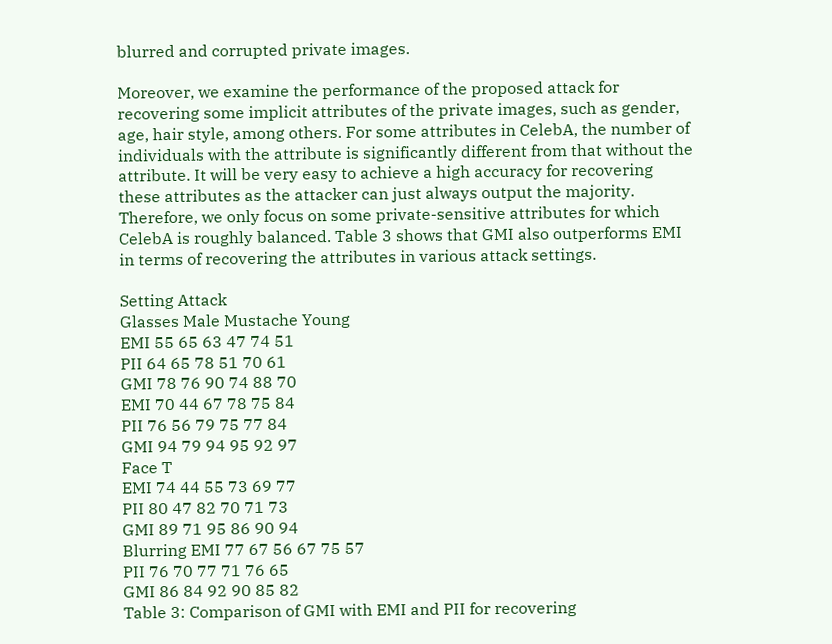blurred and corrupted private images.

Moreover, we examine the performance of the proposed attack for recovering some implicit attributes of the private images, such as gender, age, hair style, among others. For some attributes in CelebA, the number of individuals with the attribute is significantly different from that without the attribute. It will be very easy to achieve a high accuracy for recovering these attributes as the attacker can just always output the majority. Therefore, we only focus on some private-sensitive attributes for which CelebA is roughly balanced. Table 3 shows that GMI also outperforms EMI in terms of recovering the attributes in various attack settings.

Setting Attack
Glasses Male Mustache Young
EMI 55 65 63 47 74 51
PII 64 65 78 51 70 61
GMI 78 76 90 74 88 70
EMI 70 44 67 78 75 84
PII 76 56 79 75 77 84
GMI 94 79 94 95 92 97
Face T
EMI 74 44 55 73 69 77
PII 80 47 82 70 71 73
GMI 89 71 95 86 90 94
Blurring EMI 77 67 56 67 75 57
PII 76 70 77 71 76 65
GMI 86 84 92 90 85 82
Table 3: Comparison of GMI with EMI and PII for recovering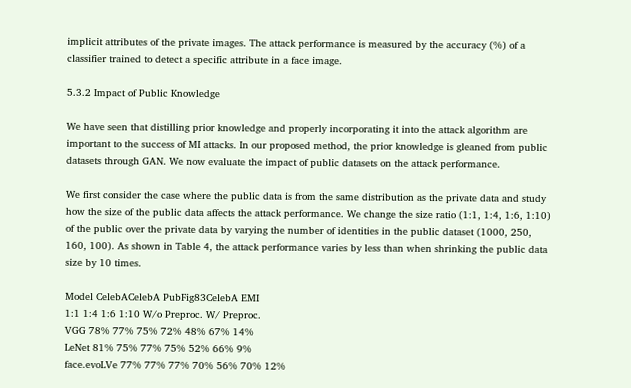implicit attributes of the private images. The attack performance is measured by the accuracy (%) of a classifier trained to detect a specific attribute in a face image.

5.3.2 Impact of Public Knowledge

We have seen that distilling prior knowledge and properly incorporating it into the attack algorithm are important to the success of MI attacks. In our proposed method, the prior knowledge is gleaned from public datasets through GAN. We now evaluate the impact of public datasets on the attack performance.

We first consider the case where the public data is from the same distribution as the private data and study how the size of the public data affects the attack performance. We change the size ratio (1:1, 1:4, 1:6, 1:10) of the public over the private data by varying the number of identities in the public dataset (1000, 250, 160, 100). As shown in Table 4, the attack performance varies by less than when shrinking the public data size by 10 times.

Model CelebACelebA PubFig83CelebA EMI
1:1 1:4 1:6 1:10 W/o Preproc. W/ Preproc.
VGG 78% 77% 75% 72% 48% 67% 14%
LeNet 81% 75% 77% 75% 52% 66% 9%
face.evoLVe 77% 77% 77% 70% 56% 70% 12%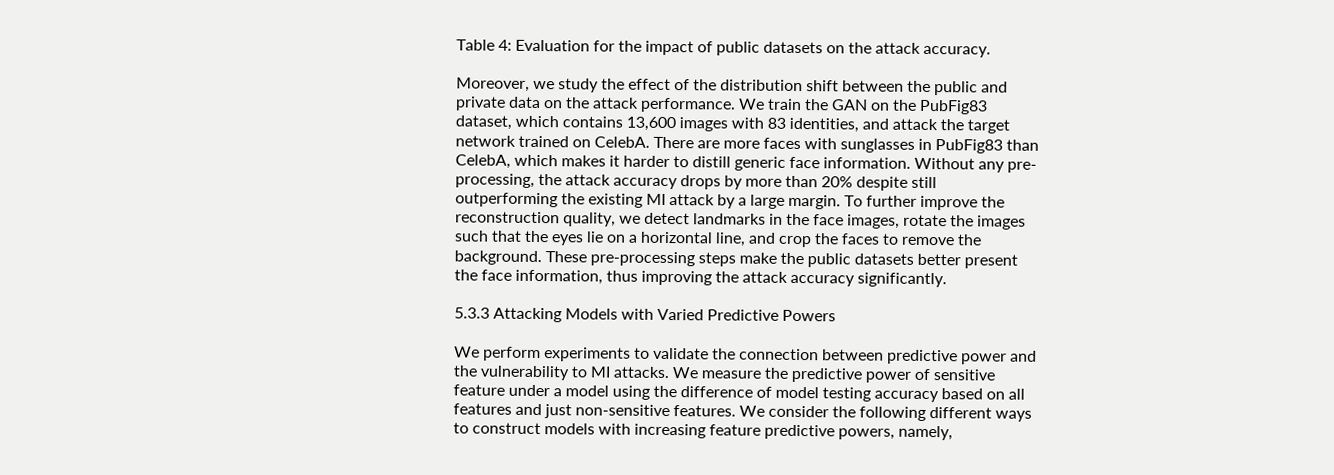Table 4: Evaluation for the impact of public datasets on the attack accuracy.

Moreover, we study the effect of the distribution shift between the public and private data on the attack performance. We train the GAN on the PubFig83 dataset, which contains 13,600 images with 83 identities, and attack the target network trained on CelebA. There are more faces with sunglasses in PubFig83 than CelebA, which makes it harder to distill generic face information. Without any pre-processing, the attack accuracy drops by more than 20% despite still outperforming the existing MI attack by a large margin. To further improve the reconstruction quality, we detect landmarks in the face images, rotate the images such that the eyes lie on a horizontal line, and crop the faces to remove the background. These pre-processing steps make the public datasets better present the face information, thus improving the attack accuracy significantly.

5.3.3 Attacking Models with Varied Predictive Powers

We perform experiments to validate the connection between predictive power and the vulnerability to MI attacks. We measure the predictive power of sensitive feature under a model using the difference of model testing accuracy based on all features and just non-sensitive features. We consider the following different ways to construct models with increasing feature predictive powers, namely,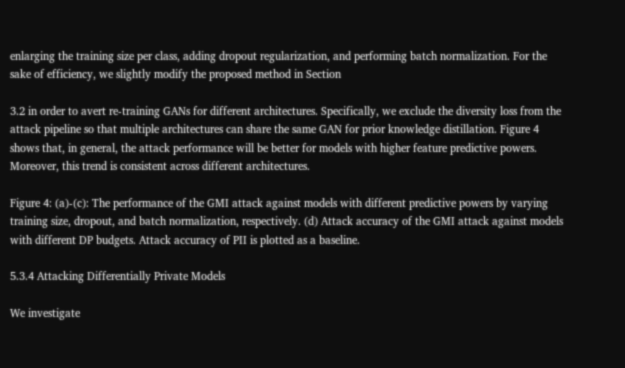enlarging the training size per class, adding dropout regularization, and performing batch normalization. For the sake of efficiency, we slightly modify the proposed method in Section

3.2 in order to avert re-training GANs for different architectures. Specifically, we exclude the diversity loss from the attack pipeline so that multiple architectures can share the same GAN for prior knowledge distillation. Figure 4 shows that, in general, the attack performance will be better for models with higher feature predictive powers. Moreover, this trend is consistent across different architectures.

Figure 4: (a)-(c): The performance of the GMI attack against models with different predictive powers by varying training size, dropout, and batch normalization, respectively. (d) Attack accuracy of the GMI attack against models with different DP budgets. Attack accuracy of PII is plotted as a baseline.

5.3.4 Attacking Differentially Private Models

We investigate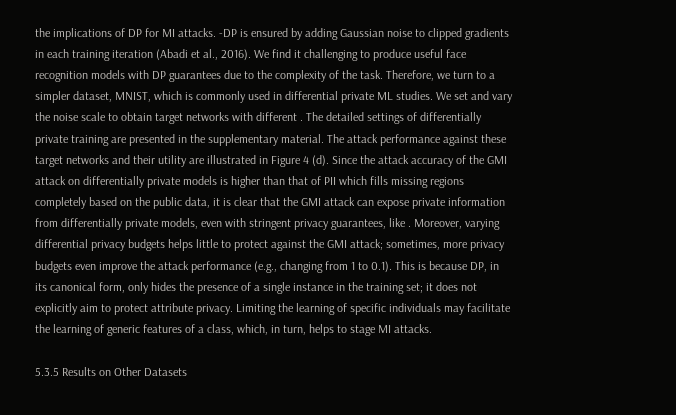the implications of DP for MI attacks. -DP is ensured by adding Gaussian noise to clipped gradients in each training iteration (Abadi et al., 2016). We find it challenging to produce useful face recognition models with DP guarantees due to the complexity of the task. Therefore, we turn to a simpler dataset, MNIST, which is commonly used in differential private ML studies. We set and vary the noise scale to obtain target networks with different . The detailed settings of differentially private training are presented in the supplementary material. The attack performance against these target networks and their utility are illustrated in Figure 4 (d). Since the attack accuracy of the GMI attack on differentially private models is higher than that of PII which fills missing regions completely based on the public data, it is clear that the GMI attack can expose private information from differentially private models, even with stringent privacy guarantees, like . Moreover, varying differential privacy budgets helps little to protect against the GMI attack; sometimes, more privacy budgets even improve the attack performance (e.g., changing from 1 to 0.1). This is because DP, in its canonical form, only hides the presence of a single instance in the training set; it does not explicitly aim to protect attribute privacy. Limiting the learning of specific individuals may facilitate the learning of generic features of a class, which, in turn, helps to stage MI attacks.

5.3.5 Results on Other Datasets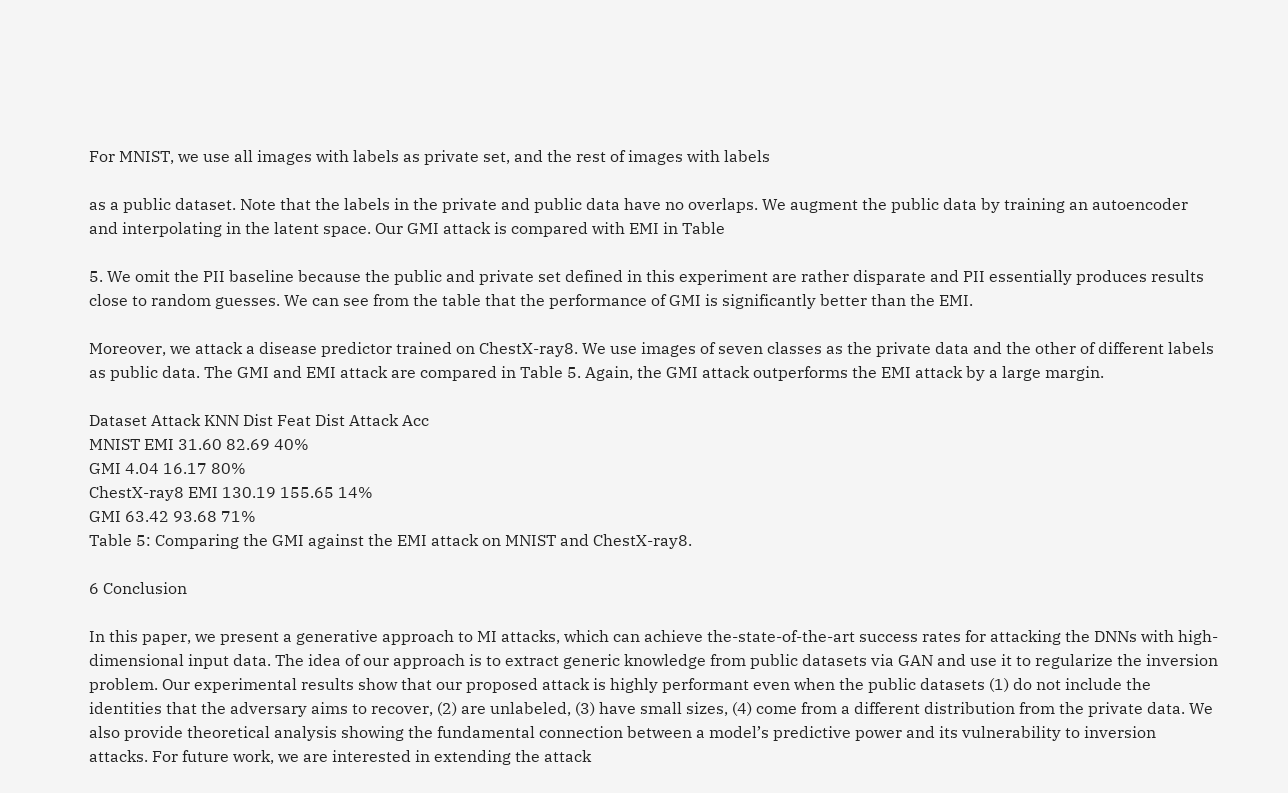For MNIST, we use all images with labels as private set, and the rest of images with labels

as a public dataset. Note that the labels in the private and public data have no overlaps. We augment the public data by training an autoencoder and interpolating in the latent space. Our GMI attack is compared with EMI in Table

5. We omit the PII baseline because the public and private set defined in this experiment are rather disparate and PII essentially produces results close to random guesses. We can see from the table that the performance of GMI is significantly better than the EMI.

Moreover, we attack a disease predictor trained on ChestX-ray8. We use images of seven classes as the private data and the other of different labels as public data. The GMI and EMI attack are compared in Table 5. Again, the GMI attack outperforms the EMI attack by a large margin.

Dataset Attack KNN Dist Feat Dist Attack Acc
MNIST EMI 31.60 82.69 40%
GMI 4.04 16.17 80%
ChestX-ray8 EMI 130.19 155.65 14%
GMI 63.42 93.68 71%
Table 5: Comparing the GMI against the EMI attack on MNIST and ChestX-ray8.

6 Conclusion

In this paper, we present a generative approach to MI attacks, which can achieve the-state-of-the-art success rates for attacking the DNNs with high-dimensional input data. The idea of our approach is to extract generic knowledge from public datasets via GAN and use it to regularize the inversion problem. Our experimental results show that our proposed attack is highly performant even when the public datasets (1) do not include the identities that the adversary aims to recover, (2) are unlabeled, (3) have small sizes, (4) come from a different distribution from the private data. We also provide theoretical analysis showing the fundamental connection between a model’s predictive power and its vulnerability to inversion attacks. For future work, we are interested in extending the attack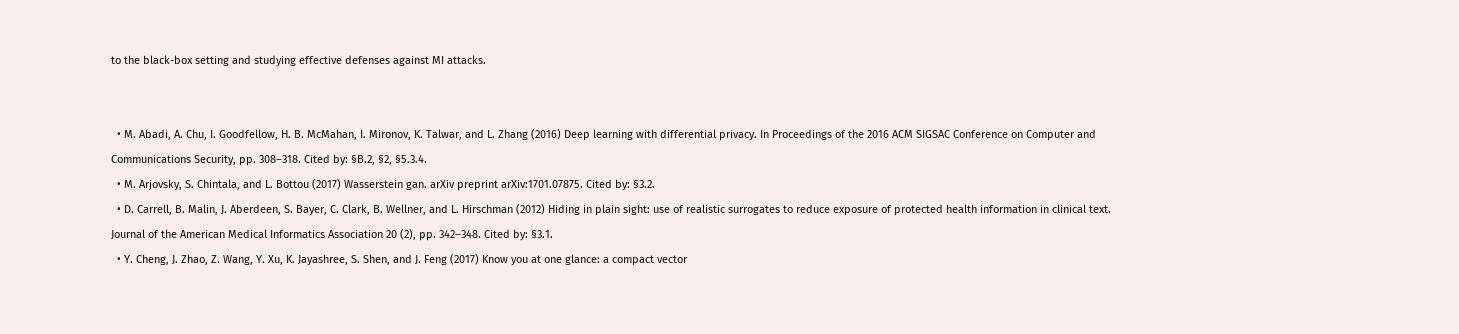to the black-box setting and studying effective defenses against MI attacks.


  • M. Abadi, A. Chu, I. Goodfellow, H. B. McMahan, I. Mironov, K. Talwar, and L. Zhang (2016) Deep learning with differential privacy. In Proceedings of the 2016 ACM SIGSAC Conference on Computer and Communications Security, pp. 308–318. Cited by: §B.2, §2, §5.3.4.
  • M. Arjovsky, S. Chintala, and L. Bottou (2017) Wasserstein gan. arXiv preprint arXiv:1701.07875. Cited by: §3.2.
  • D. Carrell, B. Malin, J. Aberdeen, S. Bayer, C. Clark, B. Wellner, and L. Hirschman (2012) Hiding in plain sight: use of realistic surrogates to reduce exposure of protected health information in clinical text. Journal of the American Medical Informatics Association 20 (2), pp. 342–348. Cited by: §3.1.
  • Y. Cheng, J. Zhao, Z. Wang, Y. Xu, K. Jayashree, S. Shen, and J. Feng (2017) Know you at one glance: a compact vector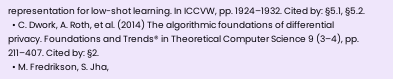representation for low-shot learning. In ICCVW, pp. 1924–1932. Cited by: §5.1, §5.2.
  • C. Dwork, A. Roth, et al. (2014) The algorithmic foundations of differential privacy. Foundations and Trends® in Theoretical Computer Science 9 (3–4), pp. 211–407. Cited by: §2.
  • M. Fredrikson, S. Jha,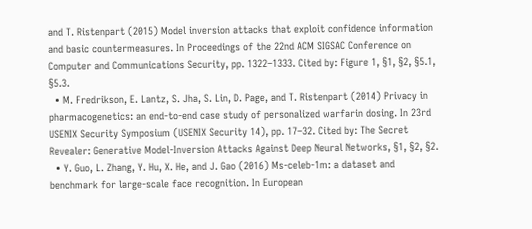and T. Ristenpart (2015) Model inversion attacks that exploit confidence information and basic countermeasures. In Proceedings of the 22nd ACM SIGSAC Conference on Computer and Communications Security, pp. 1322–1333. Cited by: Figure 1, §1, §2, §5.1, §5.3.
  • M. Fredrikson, E. Lantz, S. Jha, S. Lin, D. Page, and T. Ristenpart (2014) Privacy in pharmacogenetics: an end-to-end case study of personalized warfarin dosing. In 23rd USENIX Security Symposium (USENIX Security 14), pp. 17–32. Cited by: The Secret Revealer: Generative Model-Inversion Attacks Against Deep Neural Networks, §1, §2, §2.
  • Y. Guo, L. Zhang, Y. Hu, X. He, and J. Gao (2016) Ms-celeb-1m: a dataset and benchmark for large-scale face recognition. In European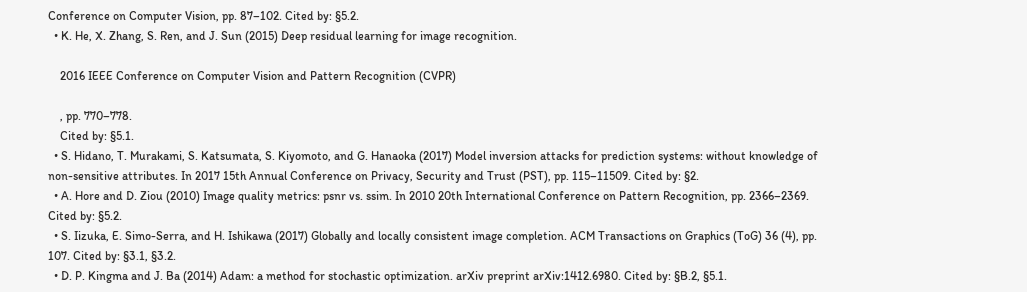Conference on Computer Vision, pp. 87–102. Cited by: §5.2.
  • K. He, X. Zhang, S. Ren, and J. Sun (2015) Deep residual learning for image recognition.

    2016 IEEE Conference on Computer Vision and Pattern Recognition (CVPR)

    , pp. 770–778.
    Cited by: §5.1.
  • S. Hidano, T. Murakami, S. Katsumata, S. Kiyomoto, and G. Hanaoka (2017) Model inversion attacks for prediction systems: without knowledge of non-sensitive attributes. In 2017 15th Annual Conference on Privacy, Security and Trust (PST), pp. 115–11509. Cited by: §2.
  • A. Hore and D. Ziou (2010) Image quality metrics: psnr vs. ssim. In 2010 20th International Conference on Pattern Recognition, pp. 2366–2369. Cited by: §5.2.
  • S. Iizuka, E. Simo-Serra, and H. Ishikawa (2017) Globally and locally consistent image completion. ACM Transactions on Graphics (ToG) 36 (4), pp. 107. Cited by: §3.1, §3.2.
  • D. P. Kingma and J. Ba (2014) Adam: a method for stochastic optimization. arXiv preprint arXiv:1412.6980. Cited by: §B.2, §5.1.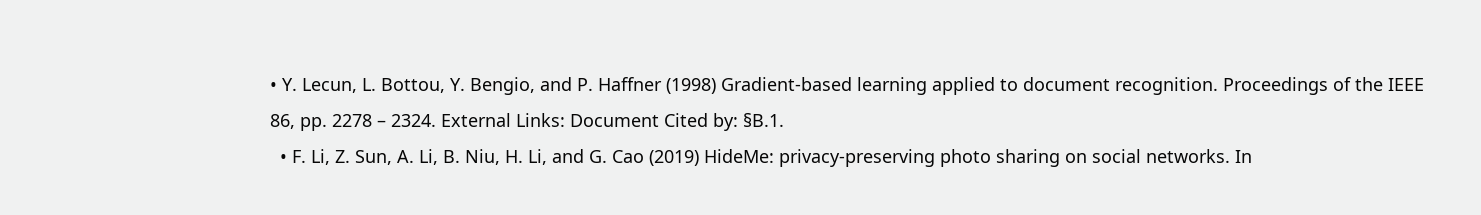• Y. Lecun, L. Bottou, Y. Bengio, and P. Haffner (1998) Gradient-based learning applied to document recognition. Proceedings of the IEEE 86, pp. 2278 – 2324. External Links: Document Cited by: §B.1.
  • F. Li, Z. Sun, A. Li, B. Niu, H. Li, and G. Cao (2019) HideMe: privacy-preserving photo sharing on social networks. In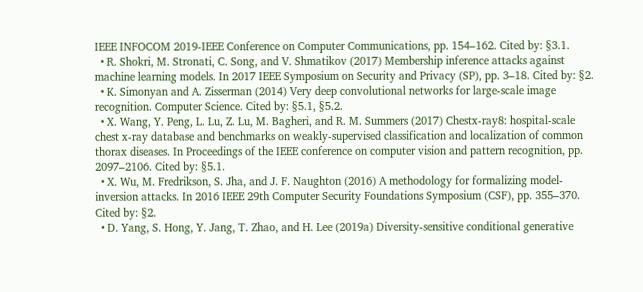IEEE INFOCOM 2019-IEEE Conference on Computer Communications, pp. 154–162. Cited by: §3.1.
  • R. Shokri, M. Stronati, C. Song, and V. Shmatikov (2017) Membership inference attacks against machine learning models. In 2017 IEEE Symposium on Security and Privacy (SP), pp. 3–18. Cited by: §2.
  • K. Simonyan and A. Zisserman (2014) Very deep convolutional networks for large-scale image recognition. Computer Science. Cited by: §5.1, §5.2.
  • X. Wang, Y. Peng, L. Lu, Z. Lu, M. Bagheri, and R. M. Summers (2017) Chestx-ray8: hospital-scale chest x-ray database and benchmarks on weakly-supervised classification and localization of common thorax diseases. In Proceedings of the IEEE conference on computer vision and pattern recognition, pp. 2097–2106. Cited by: §5.1.
  • X. Wu, M. Fredrikson, S. Jha, and J. F. Naughton (2016) A methodology for formalizing model-inversion attacks. In 2016 IEEE 29th Computer Security Foundations Symposium (CSF), pp. 355–370. Cited by: §2.
  • D. Yang, S. Hong, Y. Jang, T. Zhao, and H. Lee (2019a) Diversity-sensitive conditional generative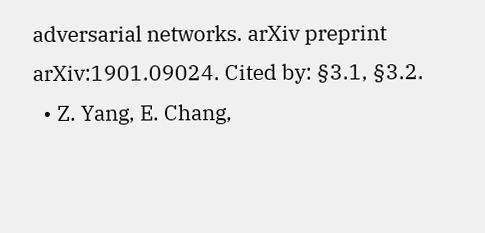adversarial networks. arXiv preprint arXiv:1901.09024. Cited by: §3.1, §3.2.
  • Z. Yang, E. Chang,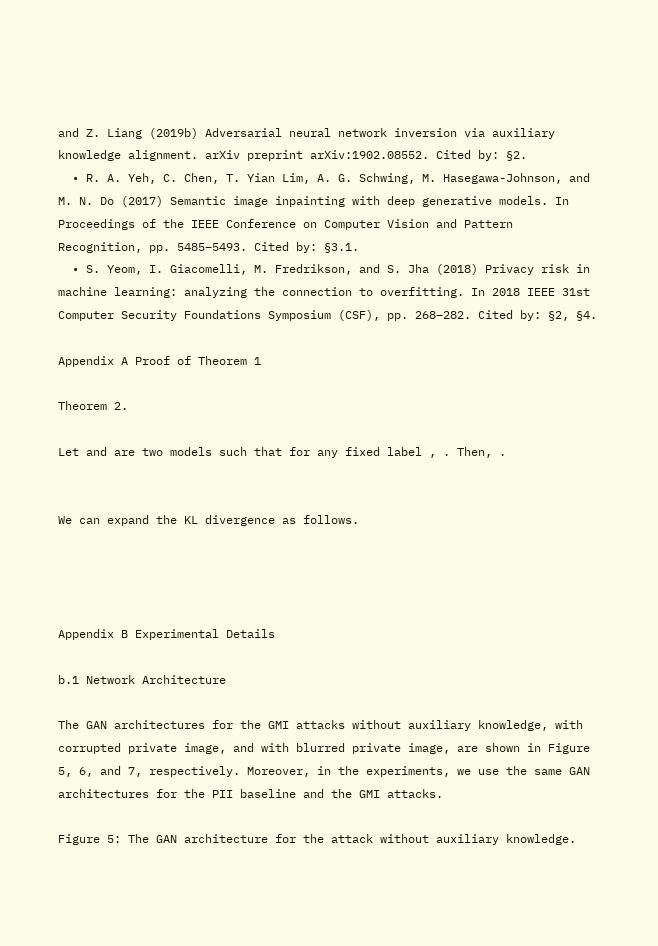and Z. Liang (2019b) Adversarial neural network inversion via auxiliary knowledge alignment. arXiv preprint arXiv:1902.08552. Cited by: §2.
  • R. A. Yeh, C. Chen, T. Yian Lim, A. G. Schwing, M. Hasegawa-Johnson, and M. N. Do (2017) Semantic image inpainting with deep generative models. In Proceedings of the IEEE Conference on Computer Vision and Pattern Recognition, pp. 5485–5493. Cited by: §3.1.
  • S. Yeom, I. Giacomelli, M. Fredrikson, and S. Jha (2018) Privacy risk in machine learning: analyzing the connection to overfitting. In 2018 IEEE 31st Computer Security Foundations Symposium (CSF), pp. 268–282. Cited by: §2, §4.

Appendix A Proof of Theorem 1

Theorem 2.

Let and are two models such that for any fixed label , . Then, .


We can expand the KL divergence as follows.




Appendix B Experimental Details

b.1 Network Architecture

The GAN architectures for the GMI attacks without auxiliary knowledge, with corrupted private image, and with blurred private image, are shown in Figure 5, 6, and 7, respectively. Moreover, in the experiments, we use the same GAN architectures for the PII baseline and the GMI attacks.

Figure 5: The GAN architecture for the attack without auxiliary knowledge.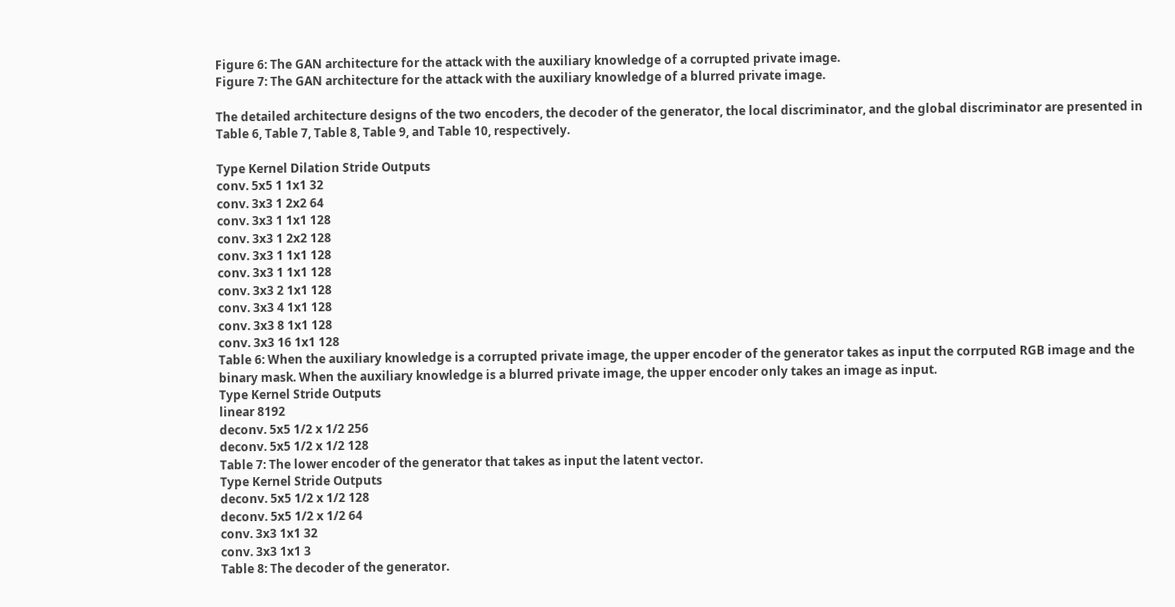Figure 6: The GAN architecture for the attack with the auxiliary knowledge of a corrupted private image.
Figure 7: The GAN architecture for the attack with the auxiliary knowledge of a blurred private image.

The detailed architecture designs of the two encoders, the decoder of the generator, the local discriminator, and the global discriminator are presented in Table 6, Table 7, Table 8, Table 9, and Table 10, respectively.

Type Kernel Dilation Stride Outputs
conv. 5x5 1 1x1 32
conv. 3x3 1 2x2 64
conv. 3x3 1 1x1 128
conv. 3x3 1 2x2 128
conv. 3x3 1 1x1 128
conv. 3x3 1 1x1 128
conv. 3x3 2 1x1 128
conv. 3x3 4 1x1 128
conv. 3x3 8 1x1 128
conv. 3x3 16 1x1 128
Table 6: When the auxiliary knowledge is a corrupted private image, the upper encoder of the generator takes as input the corrputed RGB image and the binary mask. When the auxiliary knowledge is a blurred private image, the upper encoder only takes an image as input.
Type Kernel Stride Outputs
linear 8192
deconv. 5x5 1/2 x 1/2 256
deconv. 5x5 1/2 x 1/2 128
Table 7: The lower encoder of the generator that takes as input the latent vector.
Type Kernel Stride Outputs
deconv. 5x5 1/2 x 1/2 128
deconv. 5x5 1/2 x 1/2 64
conv. 3x3 1x1 32
conv. 3x3 1x1 3
Table 8: The decoder of the generator.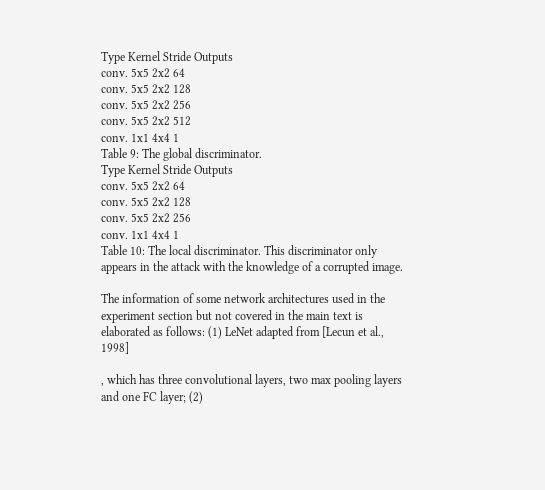Type Kernel Stride Outputs
conv. 5x5 2x2 64
conv. 5x5 2x2 128
conv. 5x5 2x2 256
conv. 5x5 2x2 512
conv. 1x1 4x4 1
Table 9: The global discriminator.
Type Kernel Stride Outputs
conv. 5x5 2x2 64
conv. 5x5 2x2 128
conv. 5x5 2x2 256
conv. 1x1 4x4 1
Table 10: The local discriminator. This discriminator only appears in the attack with the knowledge of a corrupted image.

The information of some network architectures used in the experiment section but not covered in the main text is elaborated as follows: (1) LeNet adapted from [Lecun et al., 1998]

, which has three convolutional layers, two max pooling layers and one FC layer; (2)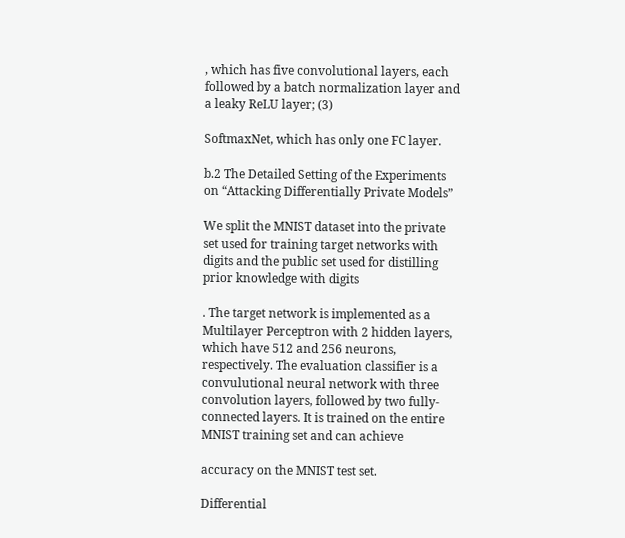, which has five convolutional layers, each followed by a batch normalization layer and a leaky ReLU layer; (3)

SoftmaxNet, which has only one FC layer.

b.2 The Detailed Setting of the Experiments on “Attacking Differentially Private Models”

We split the MNIST dataset into the private set used for training target networks with digits and the public set used for distilling prior knowledge with digits

. The target network is implemented as a Multilayer Perceptron with 2 hidden layers, which have 512 and 256 neurons, respectively. The evaluation classifier is a convulutional neural network with three convolution layers, followed by two fully-connected layers. It is trained on the entire MNIST training set and can achieve

accuracy on the MNIST test set.

Differential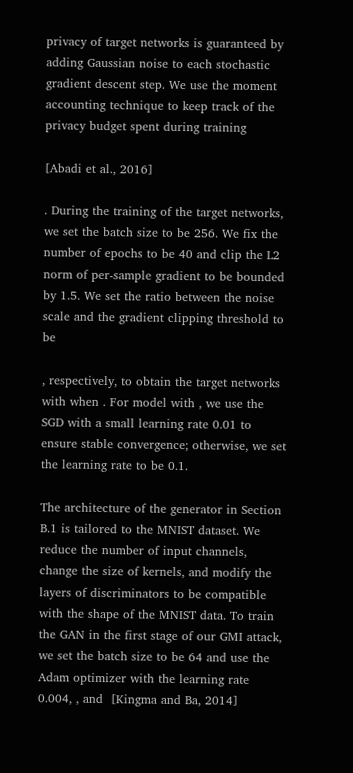privacy of target networks is guaranteed by adding Gaussian noise to each stochastic gradient descent step. We use the moment accounting technique to keep track of the privacy budget spent during training

[Abadi et al., 2016]

. During the training of the target networks, we set the batch size to be 256. We fix the number of epochs to be 40 and clip the L2 norm of per-sample gradient to be bounded by 1.5. We set the ratio between the noise scale and the gradient clipping threshold to be

, respectively, to obtain the target networks with when . For model with , we use the SGD with a small learning rate 0.01 to ensure stable convergence; otherwise, we set the learning rate to be 0.1.

The architecture of the generator in Section B.1 is tailored to the MNIST dataset. We reduce the number of input channels, change the size of kernels, and modify the layers of discriminators to be compatible with the shape of the MNIST data. To train the GAN in the first stage of our GMI attack, we set the batch size to be 64 and use the Adam optimizer with the learning rate 0.004, , and  [Kingma and Ba, 2014]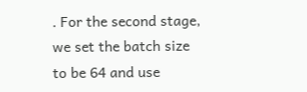. For the second stage, we set the batch size to be 64 and use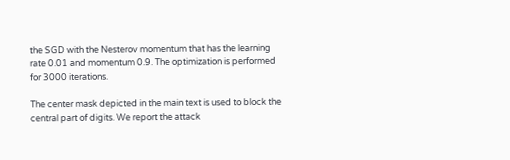the SGD with the Nesterov momentum that has the learning rate 0.01 and momentum 0.9. The optimization is performed for 3000 iterations.

The center mask depicted in the main text is used to block the central part of digits. We report the attack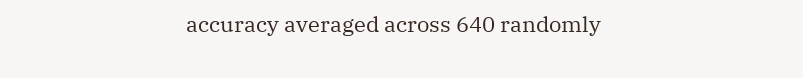accuracy averaged across 640 randomly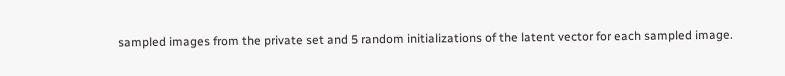sampled images from the private set and 5 random initializations of the latent vector for each sampled image.